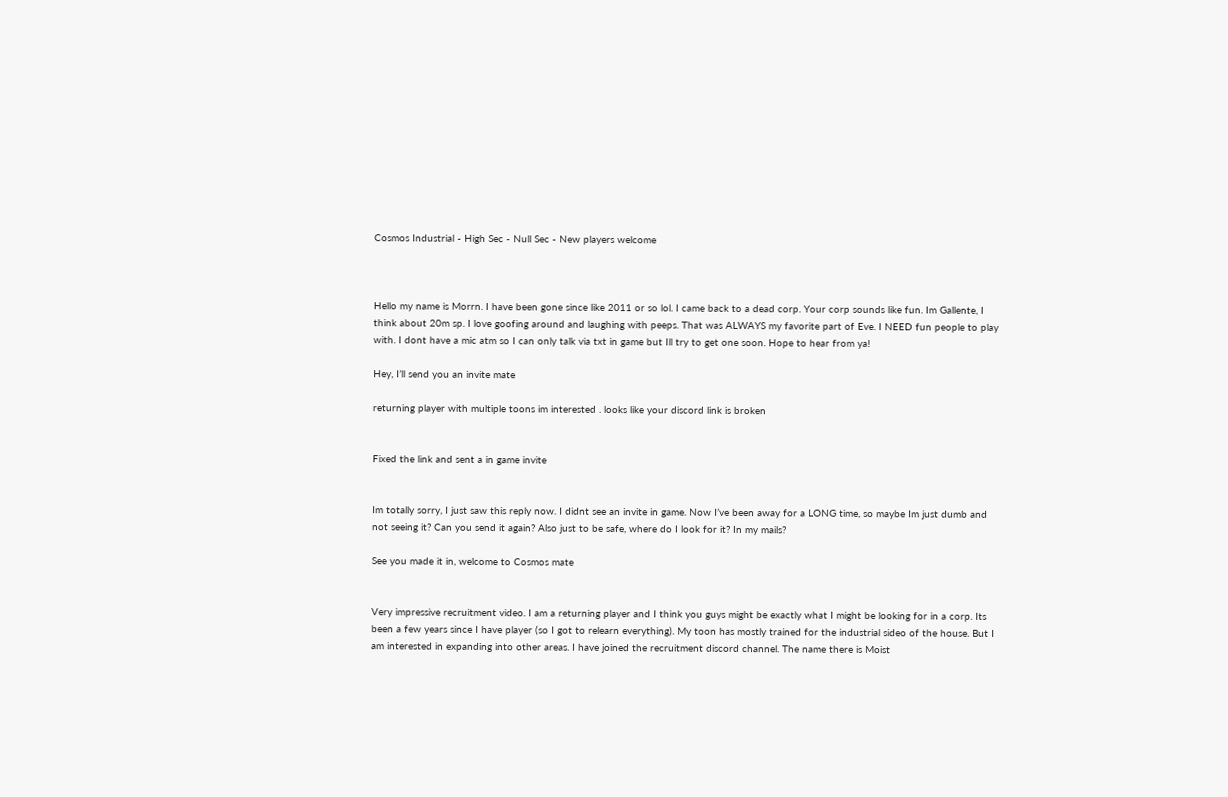Cosmos Industrial - High Sec - Null Sec - New players welcome



Hello my name is Morrn. I have been gone since like 2011 or so lol. I came back to a dead corp. Your corp sounds like fun. Im Gallente, I think about 20m sp. I love goofing around and laughing with peeps. That was ALWAYS my favorite part of Eve. I NEED fun people to play with. I dont have a mic atm so I can only talk via txt in game but Ill try to get one soon. Hope to hear from ya!

Hey, I’ll send you an invite mate

returning player with multiple toons im interested . looks like your discord link is broken


Fixed the link and sent a in game invite


Im totally sorry, I just saw this reply now. I didnt see an invite in game. Now I’ve been away for a LONG time, so maybe Im just dumb and not seeing it? Can you send it again? Also just to be safe, where do I look for it? In my mails?

See you made it in, welcome to Cosmos mate


Very impressive recruitment video. I am a returning player and I think you guys might be exactly what I might be looking for in a corp. Its been a few years since I have player (so I got to relearn everything). My toon has mostly trained for the industrial sideo of the house. But I am interested in expanding into other areas. I have joined the recruitment discord channel. The name there is Moist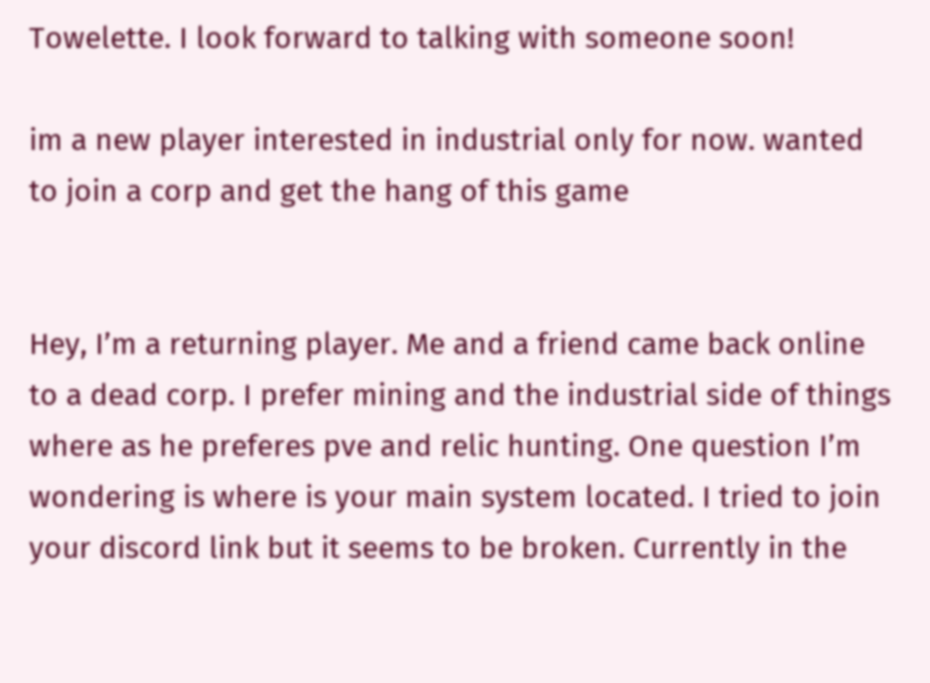Towelette. I look forward to talking with someone soon!

im a new player interested in industrial only for now. wanted to join a corp and get the hang of this game


Hey, I’m a returning player. Me and a friend came back online to a dead corp. I prefer mining and the industrial side of things where as he preferes pve and relic hunting. One question I’m wondering is where is your main system located. I tried to join your discord link but it seems to be broken. Currently in the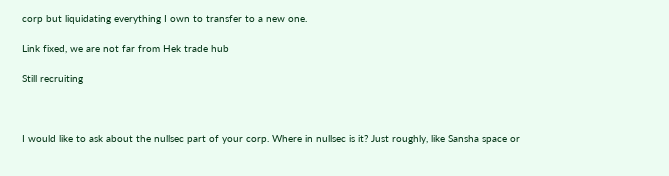corp but liquidating everything I own to transfer to a new one.

Link fixed, we are not far from Hek trade hub

Still recruiting



I would like to ask about the nullsec part of your corp. Where in nullsec is it? Just roughly, like Sansha space or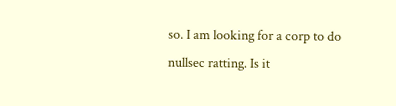so. I am looking for a corp to do nullsec ratting. Is it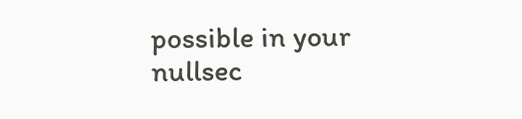possible in your nullsec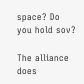space? Do you hold sov?

The alliance does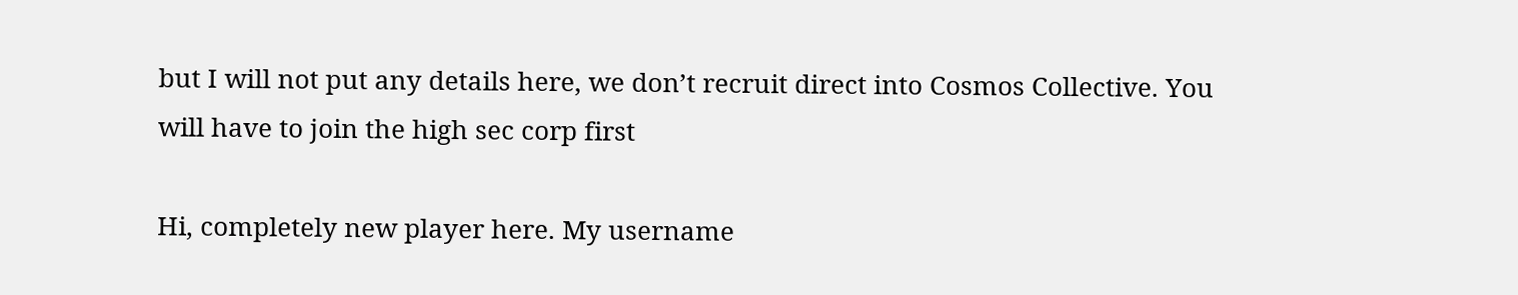but I will not put any details here, we don’t recruit direct into Cosmos Collective. You will have to join the high sec corp first

Hi, completely new player here. My username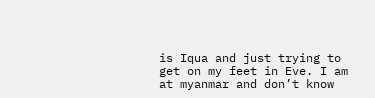is Iqua and just trying to get on my feet in Eve. I am at myanmar and don’t know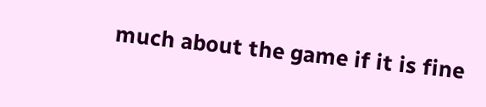much about the game if it is fine